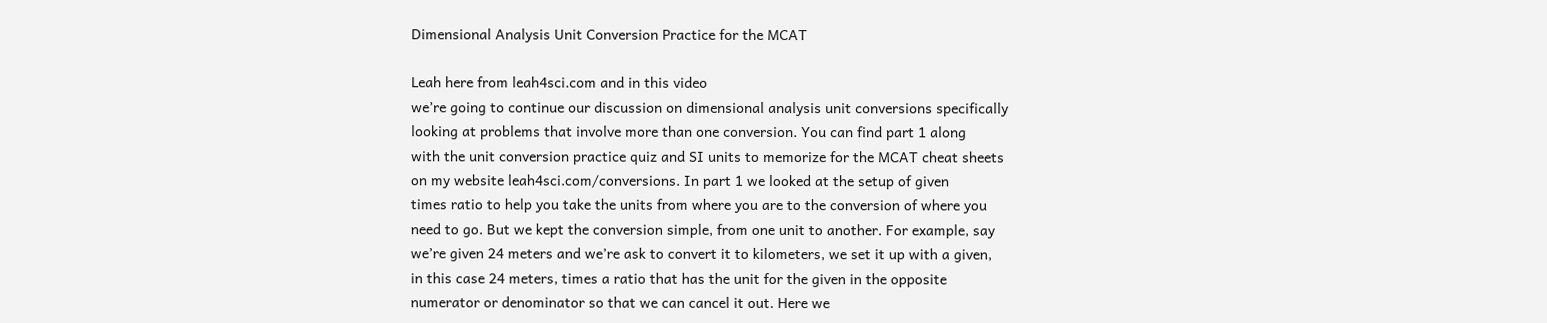Dimensional Analysis Unit Conversion Practice for the MCAT

Leah here from leah4sci.com and in this video
we’re going to continue our discussion on dimensional analysis unit conversions specifically
looking at problems that involve more than one conversion. You can find part 1 along
with the unit conversion practice quiz and SI units to memorize for the MCAT cheat sheets
on my website leah4sci.com/conversions. In part 1 we looked at the setup of given
times ratio to help you take the units from where you are to the conversion of where you
need to go. But we kept the conversion simple, from one unit to another. For example, say
we’re given 24 meters and we’re ask to convert it to kilometers, we set it up with a given,
in this case 24 meters, times a ratio that has the unit for the given in the opposite
numerator or denominator so that we can cancel it out. Here we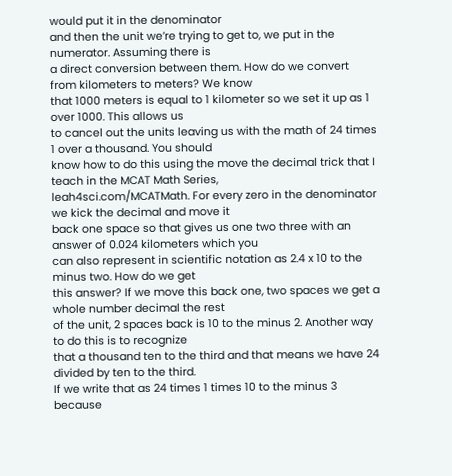would put it in the denominator
and then the unit we’re trying to get to, we put in the numerator. Assuming there is
a direct conversion between them. How do we convert from kilometers to meters? We know
that 1000 meters is equal to 1 kilometer so we set it up as 1 over 1000. This allows us
to cancel out the units leaving us with the math of 24 times 1 over a thousand. You should
know how to do this using the move the decimal trick that I teach in the MCAT Math Series,
leah4sci.com/MCATMath. For every zero in the denominator we kick the decimal and move it
back one space so that gives us one two three with an answer of 0.024 kilometers which you
can also represent in scientific notation as 2.4 x 10 to the minus two. How do we get
this answer? If we move this back one, two spaces we get a whole number decimal the rest
of the unit, 2 spaces back is 10 to the minus 2. Another way to do this is to recognize
that a thousand ten to the third and that means we have 24 divided by ten to the third.
If we write that as 24 times 1 times 10 to the minus 3 because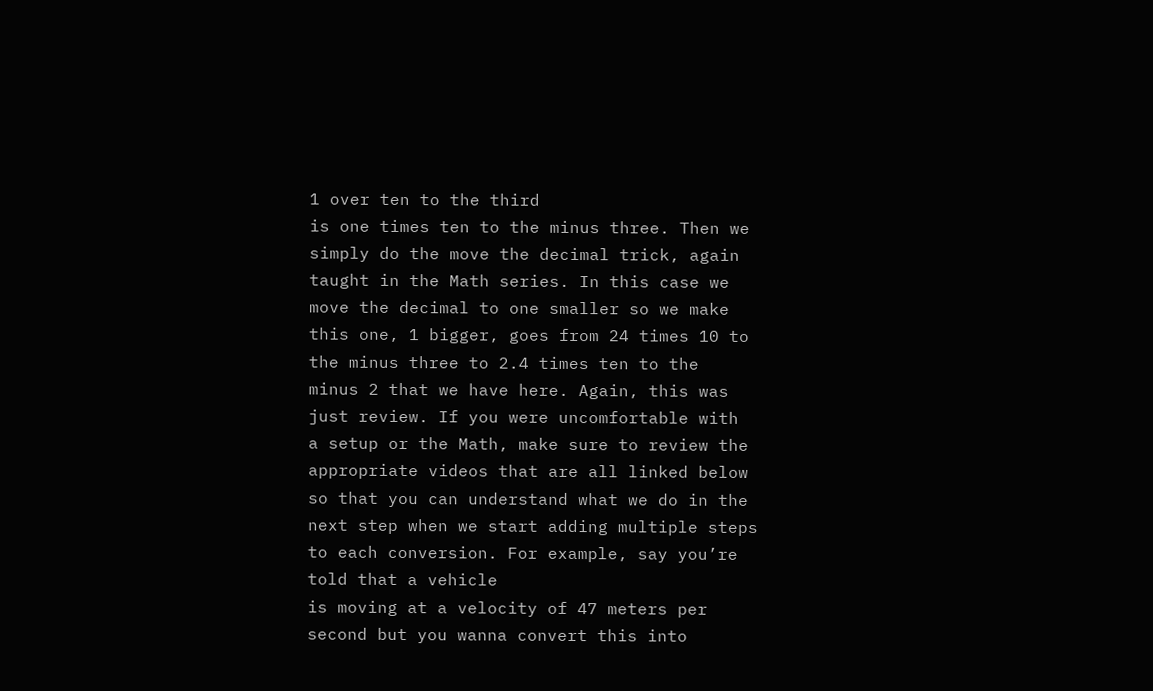1 over ten to the third
is one times ten to the minus three. Then we simply do the move the decimal trick, again
taught in the Math series. In this case we move the decimal to one smaller so we make
this one, 1 bigger, goes from 24 times 10 to the minus three to 2.4 times ten to the
minus 2 that we have here. Again, this was just review. If you were uncomfortable with
a setup or the Math, make sure to review the appropriate videos that are all linked below
so that you can understand what we do in the next step when we start adding multiple steps
to each conversion. For example, say you’re told that a vehicle
is moving at a velocity of 47 meters per second but you wanna convert this into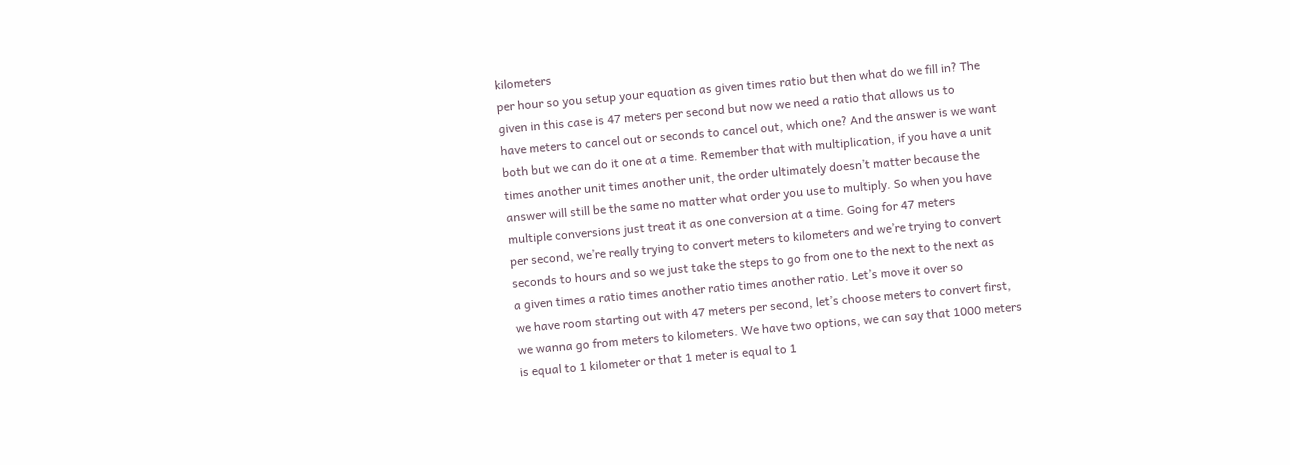kilometers
per hour so you setup your equation as given times ratio but then what do we fill in? The
given in this case is 47 meters per second but now we need a ratio that allows us to
have meters to cancel out or seconds to cancel out, which one? And the answer is we want
both but we can do it one at a time. Remember that with multiplication, if you have a unit
times another unit times another unit, the order ultimately doesn’t matter because the
answer will still be the same no matter what order you use to multiply. So when you have
multiple conversions just treat it as one conversion at a time. Going for 47 meters
per second, we’re really trying to convert meters to kilometers and we’re trying to convert
seconds to hours and so we just take the steps to go from one to the next to the next as
a given times a ratio times another ratio times another ratio. Let’s move it over so
we have room starting out with 47 meters per second, let’s choose meters to convert first,
we wanna go from meters to kilometers. We have two options, we can say that 1000 meters
is equal to 1 kilometer or that 1 meter is equal to 1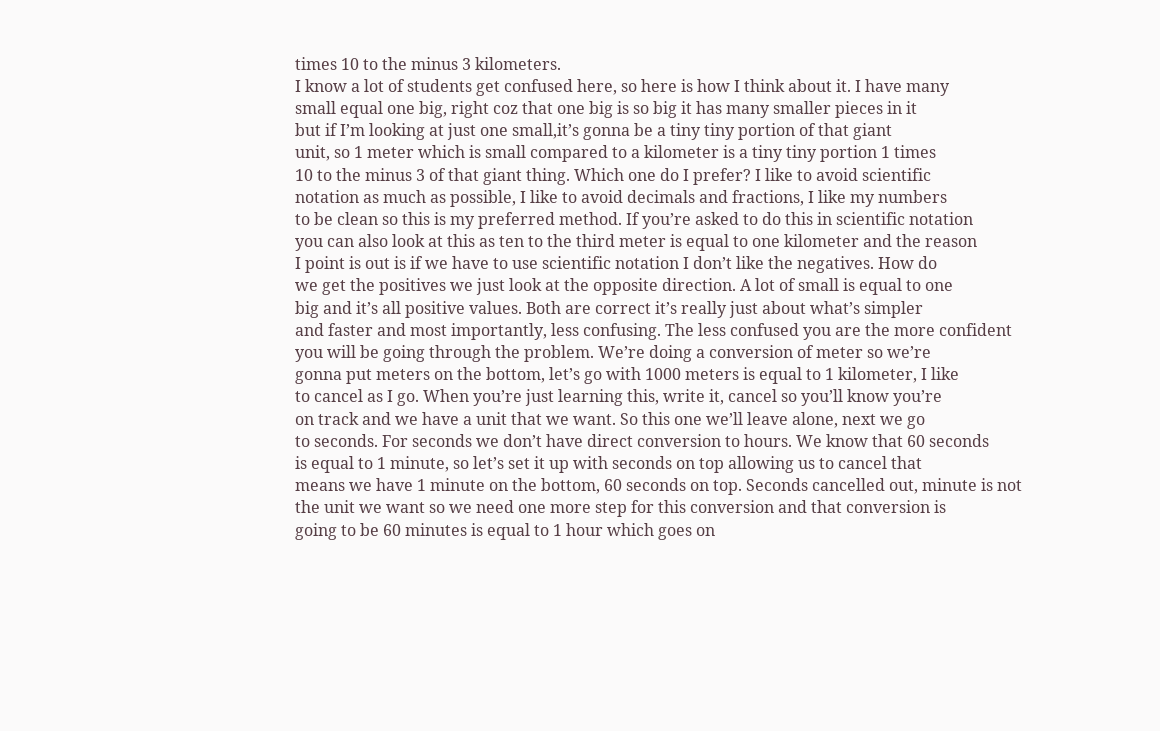times 10 to the minus 3 kilometers.
I know a lot of students get confused here, so here is how I think about it. I have many
small equal one big, right coz that one big is so big it has many smaller pieces in it
but if I’m looking at just one small,it’s gonna be a tiny tiny portion of that giant
unit, so 1 meter which is small compared to a kilometer is a tiny tiny portion 1 times
10 to the minus 3 of that giant thing. Which one do I prefer? I like to avoid scientific
notation as much as possible, I like to avoid decimals and fractions, I like my numbers
to be clean so this is my preferred method. If you’re asked to do this in scientific notation
you can also look at this as ten to the third meter is equal to one kilometer and the reason
I point is out is if we have to use scientific notation I don’t like the negatives. How do
we get the positives we just look at the opposite direction. A lot of small is equal to one
big and it’s all positive values. Both are correct it’s really just about what’s simpler
and faster and most importantly, less confusing. The less confused you are the more confident
you will be going through the problem. We’re doing a conversion of meter so we’re
gonna put meters on the bottom, let’s go with 1000 meters is equal to 1 kilometer, I like
to cancel as I go. When you’re just learning this, write it, cancel so you’ll know you’re
on track and we have a unit that we want. So this one we’ll leave alone, next we go
to seconds. For seconds we don’t have direct conversion to hours. We know that 60 seconds
is equal to 1 minute, so let’s set it up with seconds on top allowing us to cancel that
means we have 1 minute on the bottom, 60 seconds on top. Seconds cancelled out, minute is not
the unit we want so we need one more step for this conversion and that conversion is
going to be 60 minutes is equal to 1 hour which goes on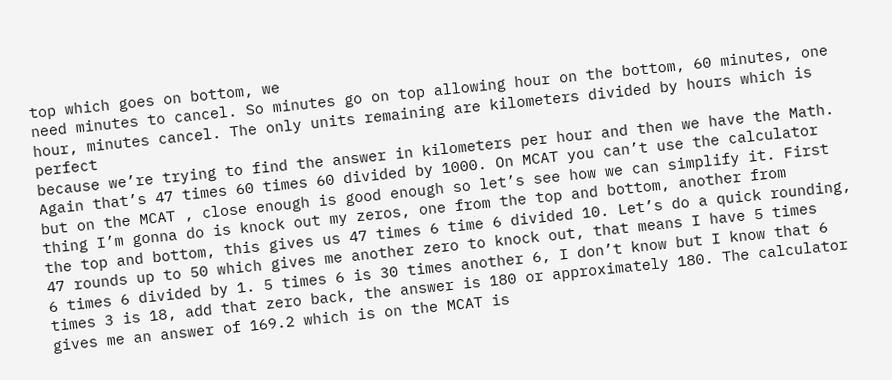top which goes on bottom, we
need minutes to cancel. So minutes go on top allowing hour on the bottom, 60 minutes, one
hour, minutes cancel. The only units remaining are kilometers divided by hours which is perfect
because we’re trying to find the answer in kilometers per hour and then we have the Math.
Again that’s 47 times 60 times 60 divided by 1000. On MCAT you can’t use the calculator
but on the MCAT , close enough is good enough so let’s see how we can simplify it. First
thing I’m gonna do is knock out my zeros, one from the top and bottom, another from
the top and bottom, this gives us 47 times 6 time 6 divided 10. Let’s do a quick rounding,
47 rounds up to 50 which gives me another zero to knock out, that means I have 5 times
6 times 6 divided by 1. 5 times 6 is 30 times another 6, I don’t know but I know that 6
times 3 is 18, add that zero back, the answer is 180 or approximately 180. The calculator
gives me an answer of 169.2 which is on the MCAT is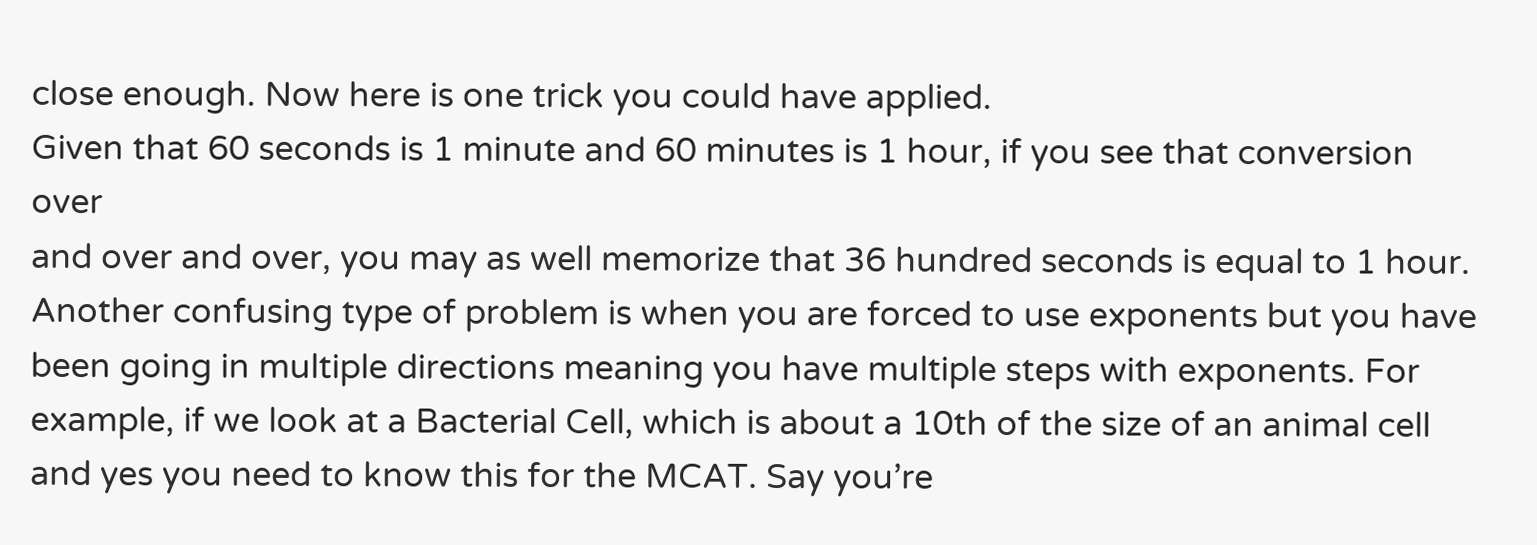close enough. Now here is one trick you could have applied.
Given that 60 seconds is 1 minute and 60 minutes is 1 hour, if you see that conversion over
and over and over, you may as well memorize that 36 hundred seconds is equal to 1 hour.
Another confusing type of problem is when you are forced to use exponents but you have
been going in multiple directions meaning you have multiple steps with exponents. For
example, if we look at a Bacterial Cell, which is about a 10th of the size of an animal cell
and yes you need to know this for the MCAT. Say you’re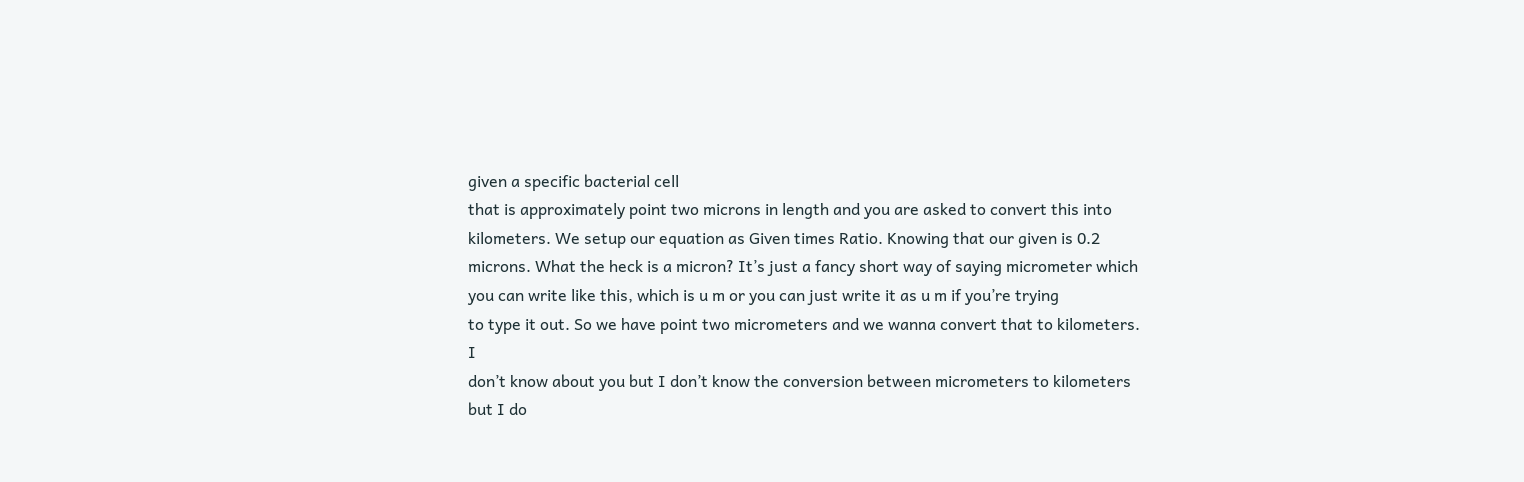given a specific bacterial cell
that is approximately point two microns in length and you are asked to convert this into
kilometers. We setup our equation as Given times Ratio. Knowing that our given is 0.2
microns. What the heck is a micron? It’s just a fancy short way of saying micrometer which
you can write like this, which is u m or you can just write it as u m if you’re trying
to type it out. So we have point two micrometers and we wanna convert that to kilometers. I
don’t know about you but I don’t know the conversion between micrometers to kilometers
but I do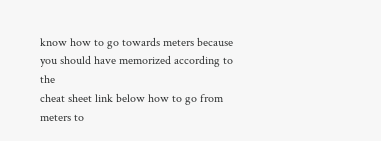know how to go towards meters because you should have memorized according to the
cheat sheet link below how to go from meters to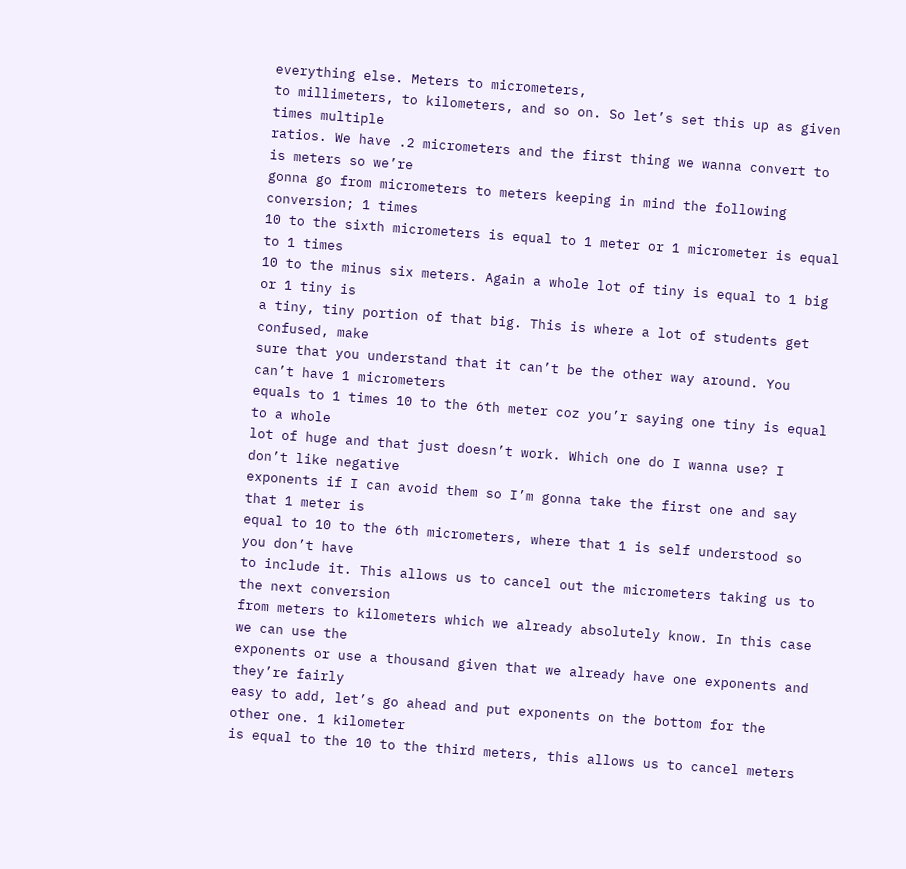everything else. Meters to micrometers,
to millimeters, to kilometers, and so on. So let’s set this up as given times multiple
ratios. We have .2 micrometers and the first thing we wanna convert to is meters so we’re
gonna go from micrometers to meters keeping in mind the following conversion; 1 times
10 to the sixth micrometers is equal to 1 meter or 1 micrometer is equal to 1 times
10 to the minus six meters. Again a whole lot of tiny is equal to 1 big or 1 tiny is
a tiny, tiny portion of that big. This is where a lot of students get confused, make
sure that you understand that it can’t be the other way around. You can’t have 1 micrometers
equals to 1 times 10 to the 6th meter coz you’r saying one tiny is equal to a whole
lot of huge and that just doesn’t work. Which one do I wanna use? I don’t like negative
exponents if I can avoid them so I’m gonna take the first one and say that 1 meter is
equal to 10 to the 6th micrometers, where that 1 is self understood so you don’t have
to include it. This allows us to cancel out the micrometers taking us to the next conversion
from meters to kilometers which we already absolutely know. In this case we can use the
exponents or use a thousand given that we already have one exponents and they’re fairly
easy to add, let’s go ahead and put exponents on the bottom for the other one. 1 kilometer
is equal to the 10 to the third meters, this allows us to cancel meters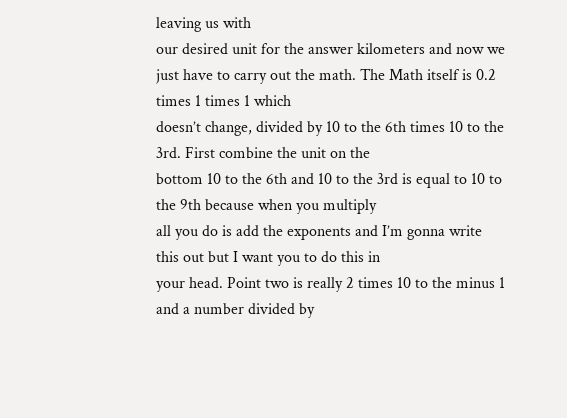leaving us with
our desired unit for the answer kilometers and now we just have to carry out the math. The Math itself is 0.2 times 1 times 1 which
doesn’t change, divided by 10 to the 6th times 10 to the 3rd. First combine the unit on the
bottom 10 to the 6th and 10 to the 3rd is equal to 10 to the 9th because when you multiply
all you do is add the exponents and I’m gonna write this out but I want you to do this in
your head. Point two is really 2 times 10 to the minus 1 and a number divided by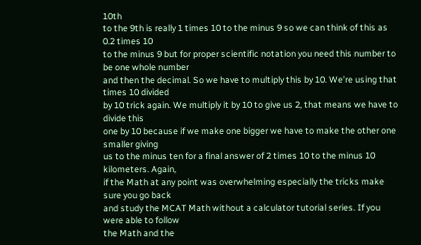10th
to the 9th is really 1 times 10 to the minus 9 so we can think of this as 0.2 times 10
to the minus 9 but for proper scientific notation you need this number to be one whole number
and then the decimal. So we have to multiply this by 10. We’re using that times 10 divided
by 10 trick again. We multiply it by 10 to give us 2, that means we have to divide this
one by 10 because if we make one bigger we have to make the other one smaller giving
us to the minus ten for a final answer of 2 times 10 to the minus 10 kilometers. Again,
if the Math at any point was overwhelming especially the tricks make sure you go back
and study the MCAT Math without a calculator tutorial series. If you were able to follow
the Math and the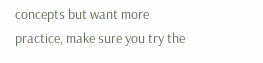concepts but want more practice, make sure you try the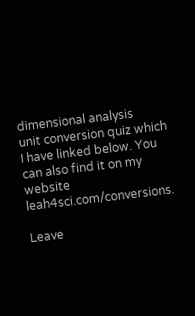dimensional analysis
unit conversion quiz which I have linked below. You can also find it on my website leah4sci.com/conversions.

Leave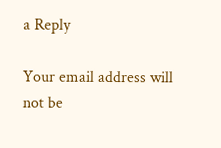a Reply

Your email address will not be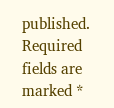published. Required fields are marked *